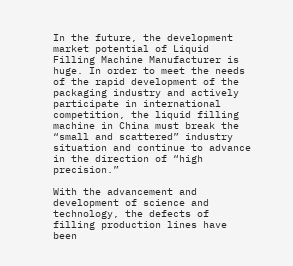In the future, the development market potential of Liquid Filling Machine Manufacturer is huge. In order to meet the needs of the rapid development of the packaging industry and actively participate in international competition, the liquid filling machine in China must break the “small and scattered” industry situation and continue to advance in the direction of “high precision.”

With the advancement and development of science and technology, the defects of filling production lines have been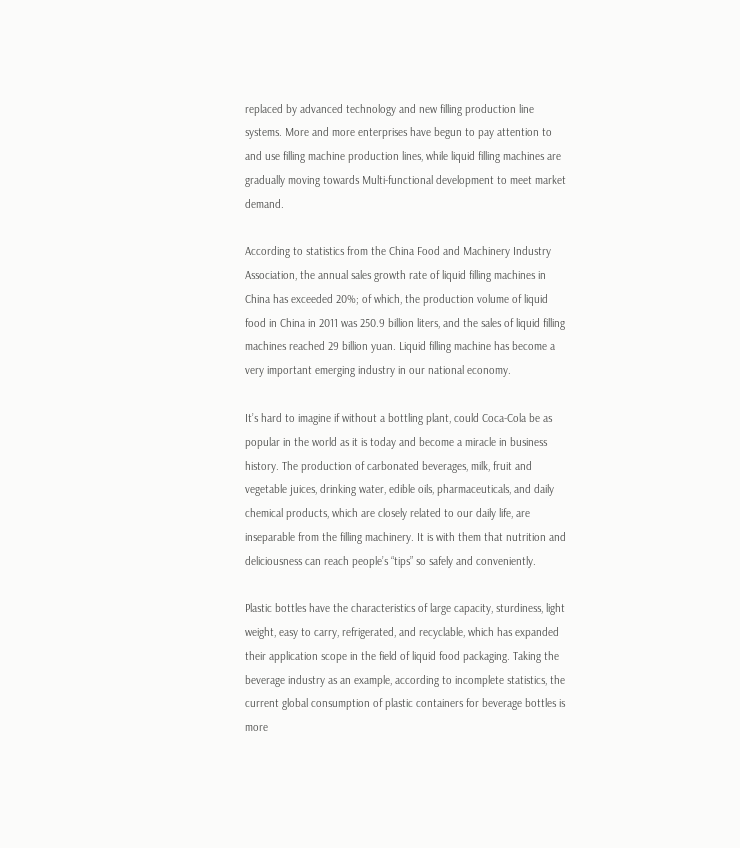replaced by advanced technology and new filling production line systems. More and more enterprises have begun to pay attention to and use filling machine production lines, while liquid filling machines are gradually moving towards Multi-functional development to meet market demand.

According to statistics from the China Food and Machinery Industry Association, the annual sales growth rate of liquid filling machines in China has exceeded 20%; of which, the production volume of liquid food in China in 2011 was 250.9 billion liters, and the sales of liquid filling machines reached 29 billion yuan. Liquid filling machine has become a very important emerging industry in our national economy.

It’s hard to imagine if without a bottling plant, could Coca-Cola be as popular in the world as it is today and become a miracle in business history. The production of carbonated beverages, milk, fruit and vegetable juices, drinking water, edible oils, pharmaceuticals, and daily chemical products, which are closely related to our daily life, are inseparable from the filling machinery. It is with them that nutrition and deliciousness can reach people’s “tips” so safely and conveniently.

Plastic bottles have the characteristics of large capacity, sturdiness, light weight, easy to carry, refrigerated, and recyclable, which has expanded their application scope in the field of liquid food packaging. Taking the beverage industry as an example, according to incomplete statistics, the current global consumption of plastic containers for beverage bottles is more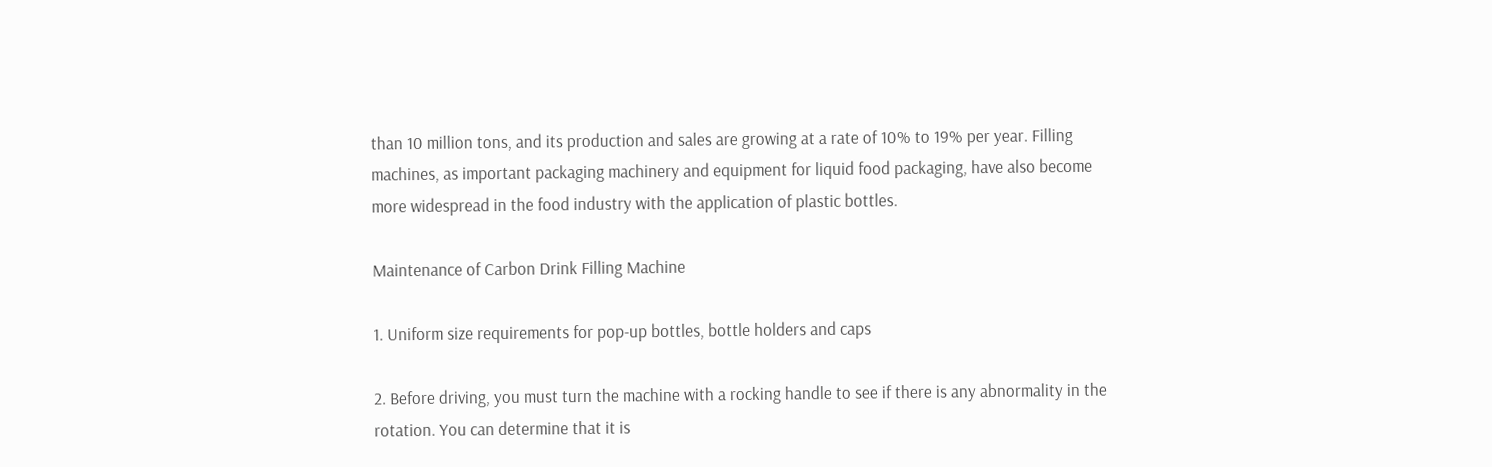than 10 million tons, and its production and sales are growing at a rate of 10% to 19% per year. Filling machines, as important packaging machinery and equipment for liquid food packaging, have also become more widespread in the food industry with the application of plastic bottles.

Maintenance of Carbon Drink Filling Machine

1. Uniform size requirements for pop-up bottles, bottle holders and caps

2. Before driving, you must turn the machine with a rocking handle to see if there is any abnormality in the rotation. You can determine that it is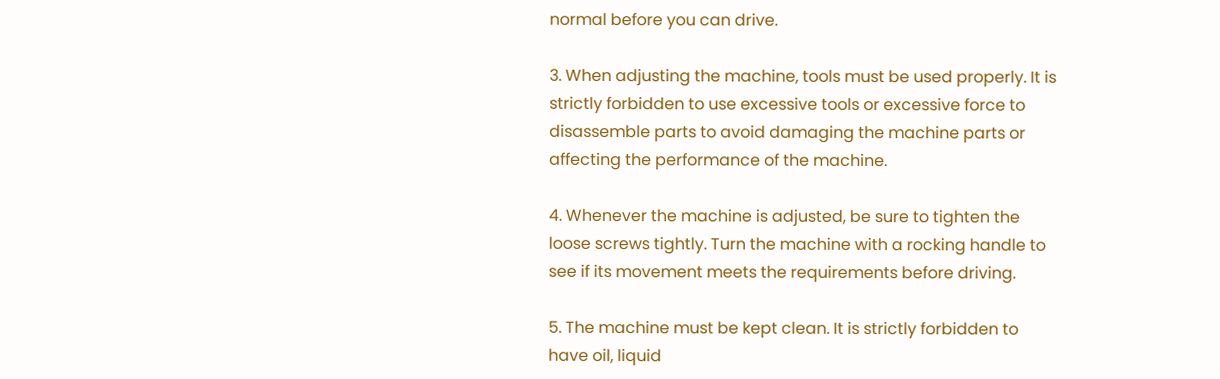normal before you can drive.

3. When adjusting the machine, tools must be used properly. It is strictly forbidden to use excessive tools or excessive force to disassemble parts to avoid damaging the machine parts or affecting the performance of the machine.

4. Whenever the machine is adjusted, be sure to tighten the loose screws tightly. Turn the machine with a rocking handle to see if its movement meets the requirements before driving.

5. The machine must be kept clean. It is strictly forbidden to have oil, liquid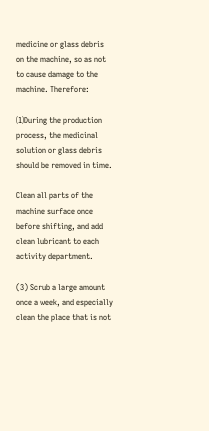medicine or glass debris on the machine, so as not to cause damage to the machine. Therefore:

⑴During the production process, the medicinal solution or glass debris should be removed in time.

Clean all parts of the machine surface once before shifting, and add clean lubricant to each activity department.

(3) Scrub a large amount once a week, and especially clean the place that is not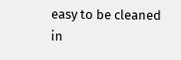easy to be cleaned in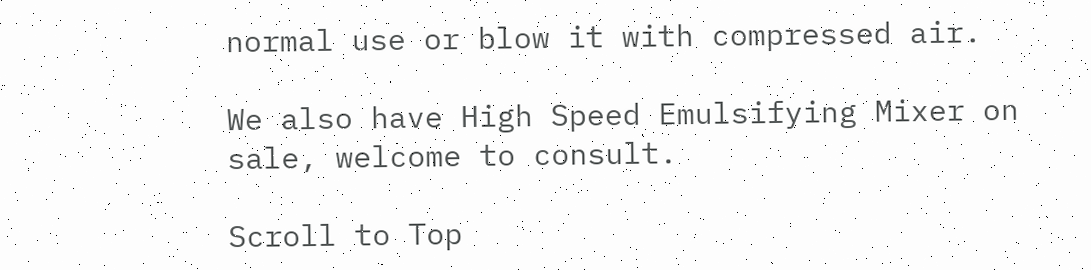normal use or blow it with compressed air.

We also have High Speed Emulsifying Mixer on sale, welcome to consult.

Scroll to Top